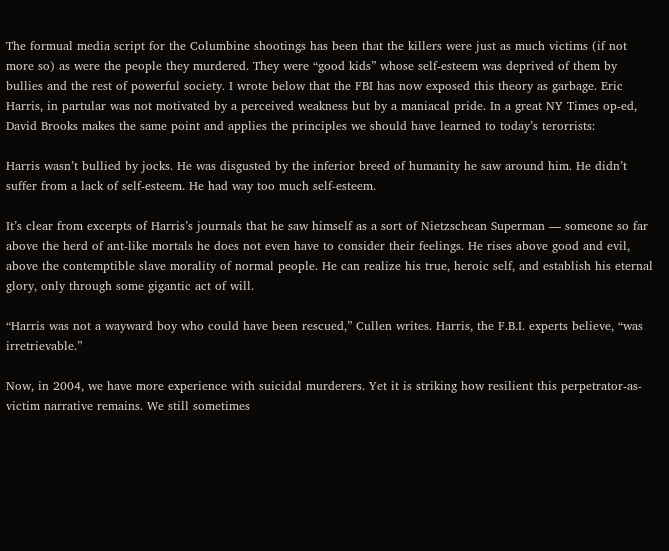The formual media script for the Columbine shootings has been that the killers were just as much victims (if not more so) as were the people they murdered. They were “good kids” whose self-esteem was deprived of them by bullies and the rest of powerful society. I wrote below that the FBI has now exposed this theory as garbage. Eric Harris, in partular was not motivated by a perceived weakness but by a maniacal pride. In a great NY Times op-ed, David Brooks makes the same point and applies the principles we should have learned to today’s terorrists:

Harris wasn’t bullied by jocks. He was disgusted by the inferior breed of humanity he saw around him. He didn’t suffer from a lack of self-esteem. He had way too much self-esteem.

It’s clear from excerpts of Harris’s journals that he saw himself as a sort of Nietzschean Superman — someone so far above the herd of ant-like mortals he does not even have to consider their feelings. He rises above good and evil, above the contemptible slave morality of normal people. He can realize his true, heroic self, and establish his eternal glory, only through some gigantic act of will.

“Harris was not a wayward boy who could have been rescued,” Cullen writes. Harris, the F.B.I. experts believe, “was irretrievable.”

Now, in 2004, we have more experience with suicidal murderers. Yet it is striking how resilient this perpetrator-as-victim narrative remains. We still sometimes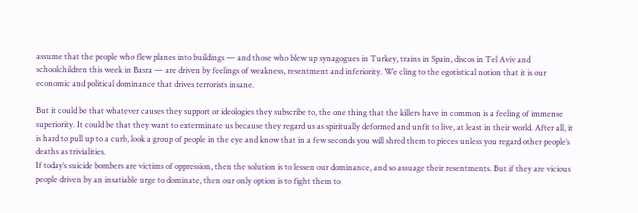assume that the people who flew planes into buildings — and those who blew up synagogues in Turkey, trains in Spain, discos in Tel Aviv and schoolchildren this week in Basra — are driven by feelings of weakness, resentment and inferiority. We cling to the egotistical notion that it is our economic and political dominance that drives terrorists insane.

But it could be that whatever causes they support or ideologies they subscribe to, the one thing that the killers have in common is a feeling of immense superiority. It could be that they want to exterminate us because they regard us as spiritually deformed and unfit to live, at least in their world. After all, it is hard to pull up to a curb, look a group of people in the eye and know that in a few seconds you will shred them to pieces unless you regard other people’s deaths as trivialities.
If today’s suicide bombers are victims of oppression, then the solution is to lessen our dominance, and so assuage their resentments. But if they are vicious people driven by an insatiable urge to dominate, then our only option is to fight them to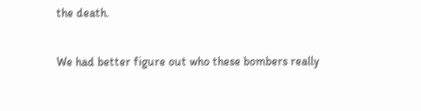the death.

We had better figure out who these bombers really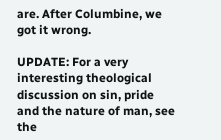are. After Columbine, we got it wrong.

UPDATE: For a very interesting theological discussion on sin, pride and the nature of man, see the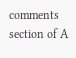comments section of A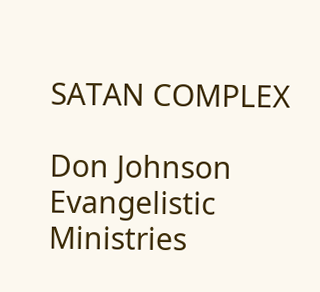SATAN COMPLEX

Don Johnson Evangelistic Ministries